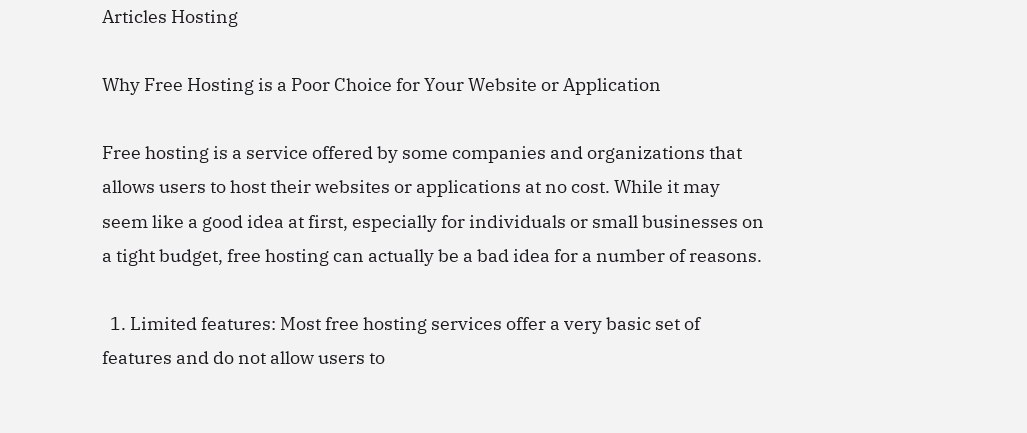Articles Hosting

Why Free Hosting is a Poor Choice for Your Website or Application

Free hosting is a service offered by some companies and organizations that allows users to host their websites or applications at no cost. While it may seem like a good idea at first, especially for individuals or small businesses on a tight budget, free hosting can actually be a bad idea for a number of reasons.

  1. Limited features: Most free hosting services offer a very basic set of features and do not allow users to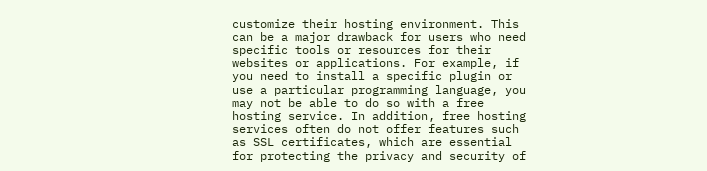customize their hosting environment. This can be a major drawback for users who need specific tools or resources for their websites or applications. For example, if you need to install a specific plugin or use a particular programming language, you may not be able to do so with a free hosting service. In addition, free hosting services often do not offer features such as SSL certificates, which are essential for protecting the privacy and security of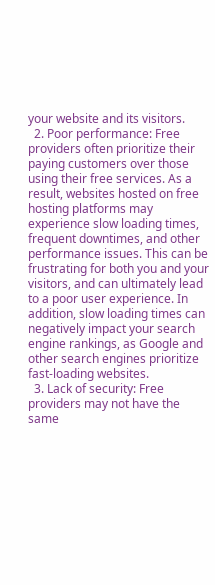your website and its visitors.
  2. Poor performance: Free providers often prioritize their paying customers over those using their free services. As a result, websites hosted on free hosting platforms may experience slow loading times, frequent downtimes, and other performance issues. This can be frustrating for both you and your visitors, and can ultimately lead to a poor user experience. In addition, slow loading times can negatively impact your search engine rankings, as Google and other search engines prioritize fast-loading websites.
  3. Lack of security: Free providers may not have the same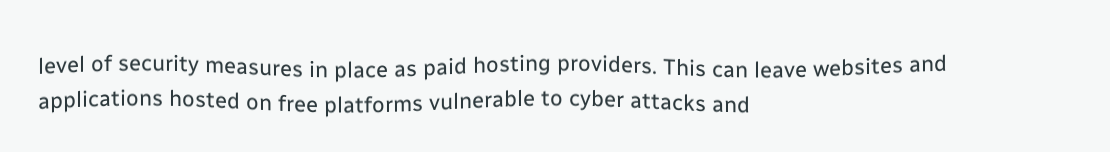level of security measures in place as paid hosting providers. This can leave websites and applications hosted on free platforms vulnerable to cyber attacks and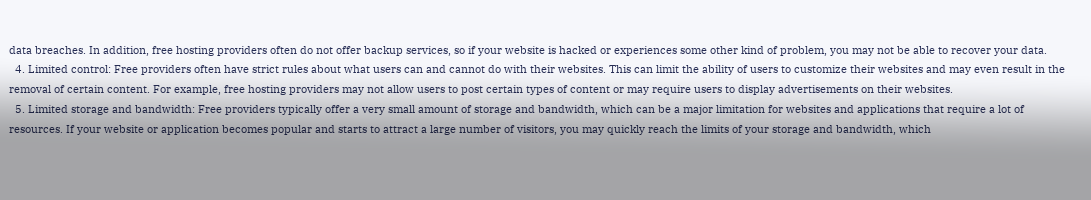data breaches. In addition, free hosting providers often do not offer backup services, so if your website is hacked or experiences some other kind of problem, you may not be able to recover your data.
  4. Limited control: Free providers often have strict rules about what users can and cannot do with their websites. This can limit the ability of users to customize their websites and may even result in the removal of certain content. For example, free hosting providers may not allow users to post certain types of content or may require users to display advertisements on their websites.
  5. Limited storage and bandwidth: Free providers typically offer a very small amount of storage and bandwidth, which can be a major limitation for websites and applications that require a lot of resources. If your website or application becomes popular and starts to attract a large number of visitors, you may quickly reach the limits of your storage and bandwidth, which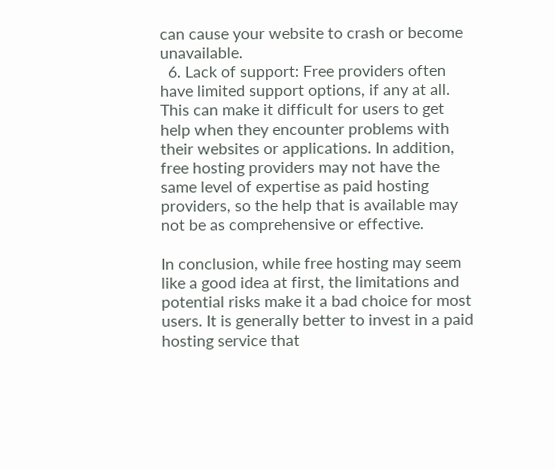can cause your website to crash or become unavailable.
  6. Lack of support: Free providers often have limited support options, if any at all. This can make it difficult for users to get help when they encounter problems with their websites or applications. In addition, free hosting providers may not have the same level of expertise as paid hosting providers, so the help that is available may not be as comprehensive or effective.

In conclusion, while free hosting may seem like a good idea at first, the limitations and potential risks make it a bad choice for most users. It is generally better to invest in a paid hosting service that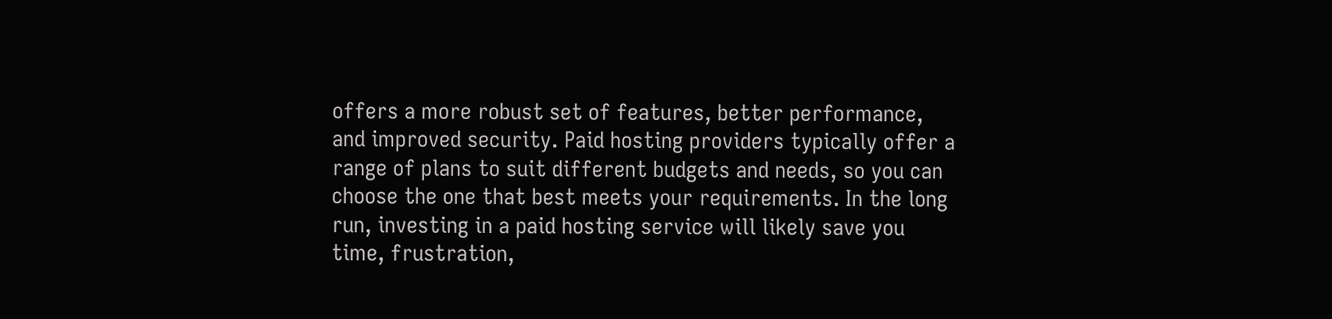offers a more robust set of features, better performance, and improved security. Paid hosting providers typically offer a range of plans to suit different budgets and needs, so you can choose the one that best meets your requirements. In the long run, investing in a paid hosting service will likely save you time, frustration,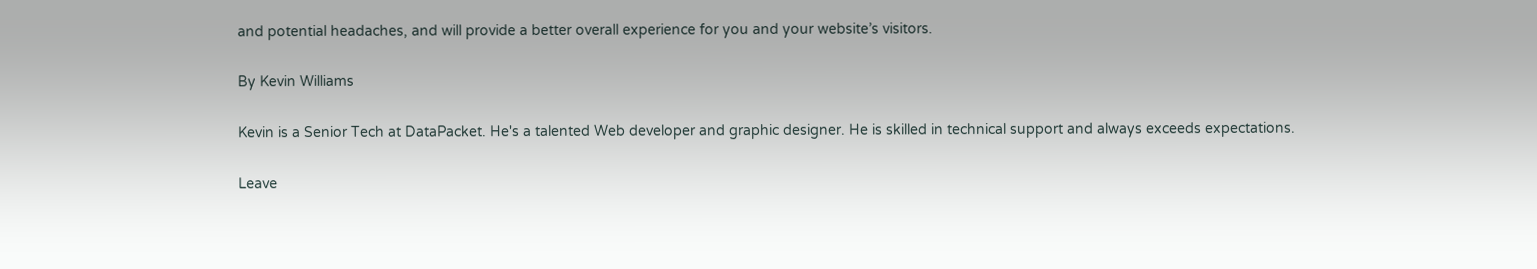and potential headaches, and will provide a better overall experience for you and your website’s visitors.

By Kevin Williams

Kevin is a Senior Tech at DataPacket. He's a talented Web developer and graphic designer. He is skilled in technical support and always exceeds expectations.

Leave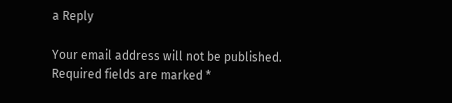a Reply

Your email address will not be published. Required fields are marked *